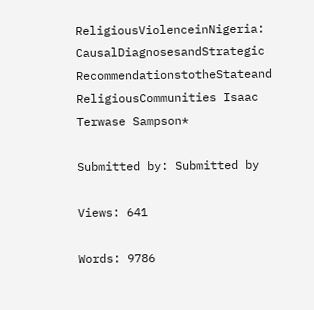ReligiousViolenceinNigeria:  CausalDiagnosesandStrategic RecommendationstotheStateand ReligiousCommunities Isaac Terwase Sampson*

Submitted by: Submitted by

Views: 641

Words: 9786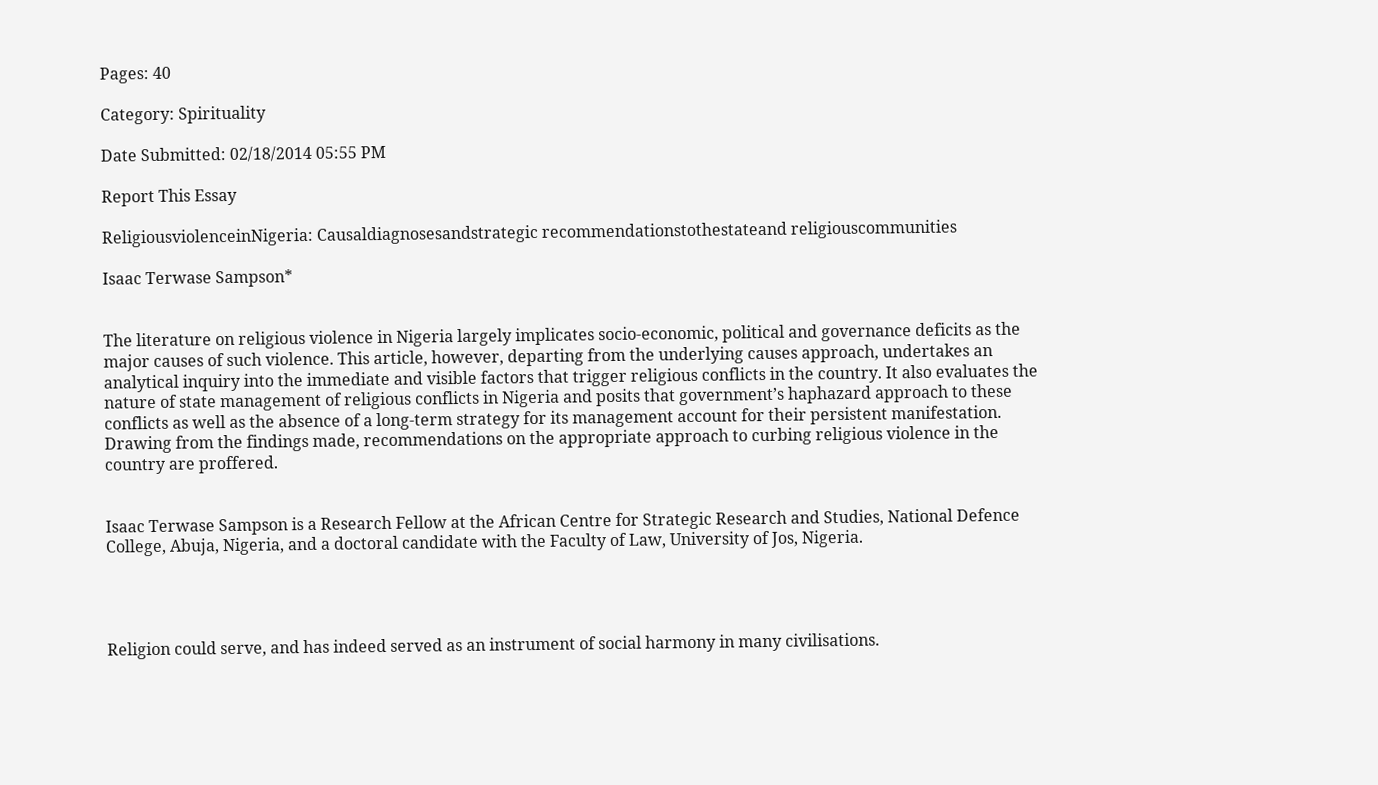Pages: 40

Category: Spirituality

Date Submitted: 02/18/2014 05:55 PM

Report This Essay

ReligiousviolenceinNigeria: Causaldiagnosesandstrategic recommendationstothestateand religiouscommunities

Isaac Terwase Sampson*


The literature on religious violence in Nigeria largely implicates socio-economic, political and governance deficits as the major causes of such violence. This article, however, departing from the underlying causes approach, undertakes an analytical inquiry into the immediate and visible factors that trigger religious conflicts in the country. It also evaluates the nature of state management of religious conflicts in Nigeria and posits that government’s haphazard approach to these conflicts as well as the absence of a long-term strategy for its management account for their persistent manifestation. Drawing from the findings made, recommendations on the appropriate approach to curbing religious violence in the country are proffered.


Isaac Terwase Sampson is a Research Fellow at the African Centre for Strategic Research and Studies, National Defence College, Abuja, Nigeria, and a doctoral candidate with the Faculty of Law, University of Jos, Nigeria.




Religion could serve, and has indeed served as an instrument of social harmony in many civilisations.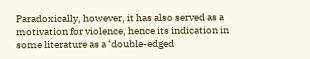Paradoxically, however, it has also served as a motivation for violence, hence its indication in some literature as a ‘double-edged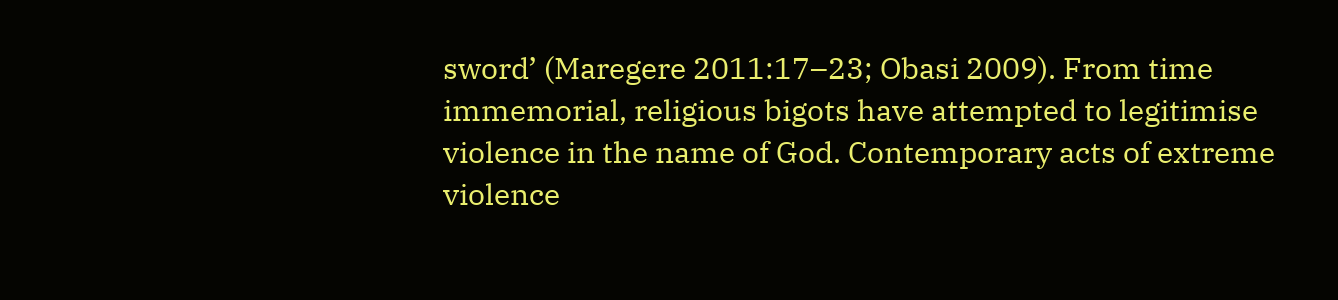sword’ (Maregere 2011:17–23; Obasi 2009). From time immemorial, religious bigots have attempted to legitimise violence in the name of God. Contemporary acts of extreme violence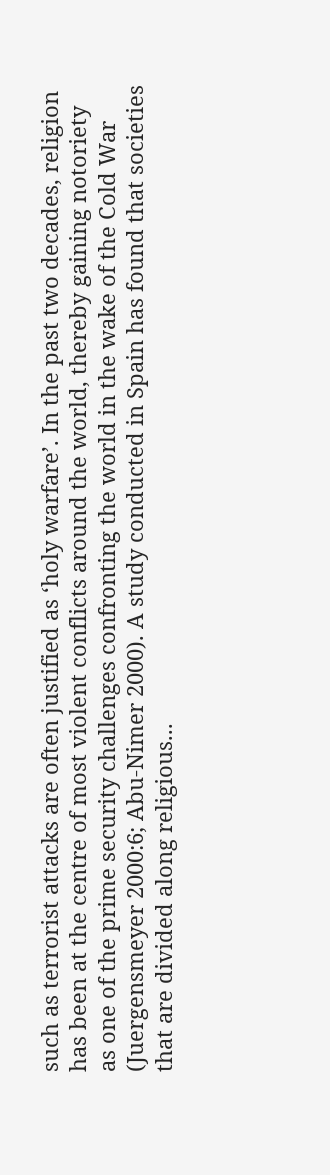such as terrorist attacks are often justified as ‘holy warfare’. In the past two decades, religion has been at the centre of most violent conflicts around the world, thereby gaining notoriety as one of the prime security challenges confronting the world in the wake of the Cold War (Juergensmeyer 2000:6; Abu-Nimer 2000). A study conducted in Spain has found that societies that are divided along religious...